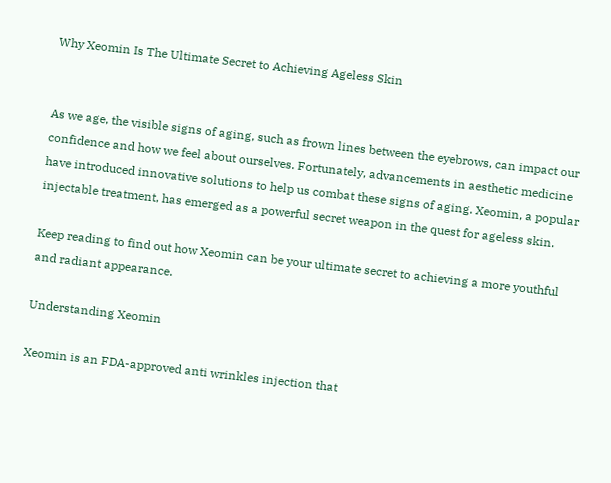Why Xeomin Is The Ultimate Secret to Achieving Ageless Skin


As we age, the visible signs of aging, such as frown lines between the eyebrows, can impact our confidence and how we feel about ourselves. Fortunately, advancements in aesthetic medicine have introduced innovative solutions to help us combat these signs of aging. Xeomin, a popular injectable treatment, has emerged as a powerful secret weapon in the quest for ageless skin.

Keep reading to find out how Xeomin can be your ultimate secret to achieving a more youthful and radiant appearance.

Understanding Xeomin

Xeomin is an FDA-approved anti wrinkles injection that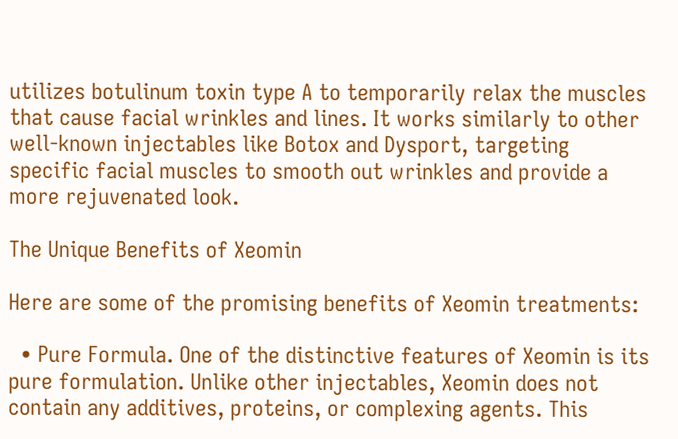utilizes botulinum toxin type A to temporarily relax the muscles that cause facial wrinkles and lines. It works similarly to other well-known injectables like Botox and Dysport, targeting specific facial muscles to smooth out wrinkles and provide a more rejuvenated look.

The Unique Benefits of Xeomin

Here are some of the promising benefits of Xeomin treatments:

  • Pure Formula. One of the distinctive features of Xeomin is its pure formulation. Unlike other injectables, Xeomin does not contain any additives, proteins, or complexing agents. This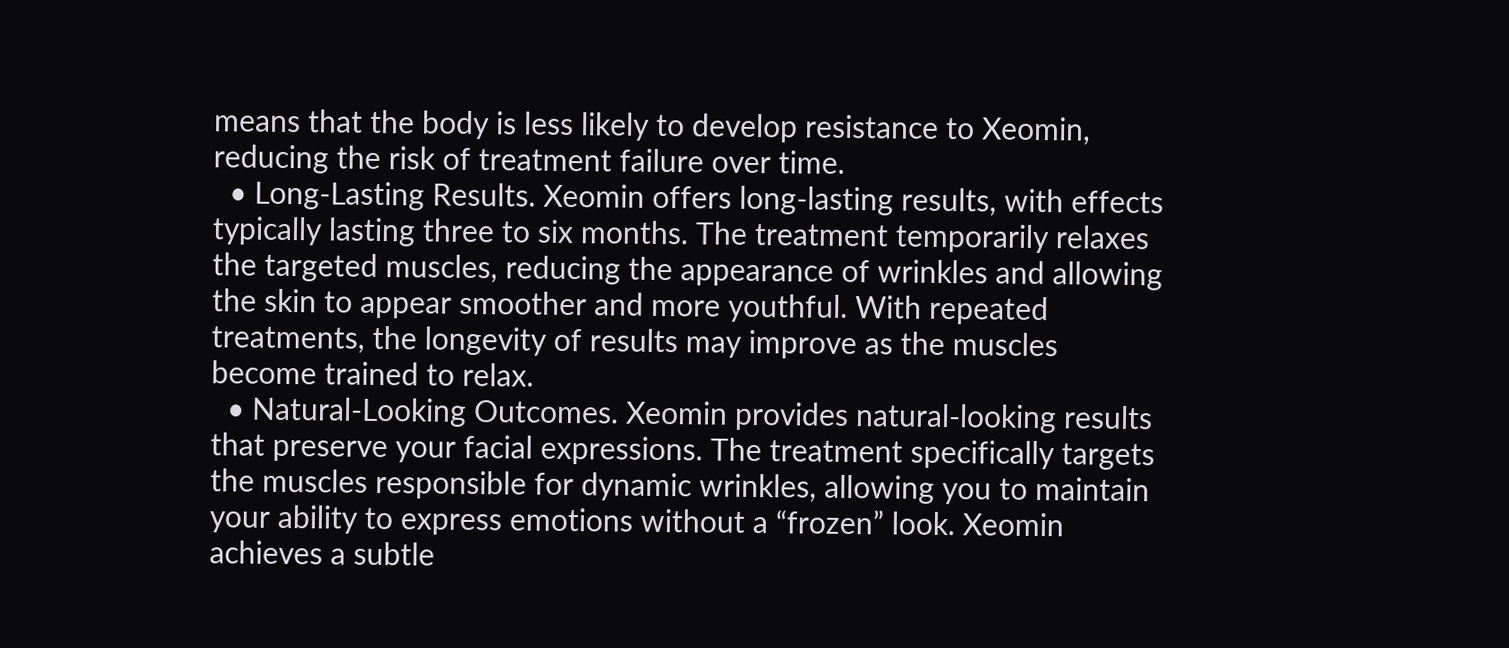means that the body is less likely to develop resistance to Xeomin, reducing the risk of treatment failure over time.
  • Long-Lasting Results. Xeomin offers long-lasting results, with effects typically lasting three to six months. The treatment temporarily relaxes the targeted muscles, reducing the appearance of wrinkles and allowing the skin to appear smoother and more youthful. With repeated treatments, the longevity of results may improve as the muscles become trained to relax.
  • Natural-Looking Outcomes. Xeomin provides natural-looking results that preserve your facial expressions. The treatment specifically targets the muscles responsible for dynamic wrinkles, allowing you to maintain your ability to express emotions without a “frozen” look. Xeomin achieves a subtle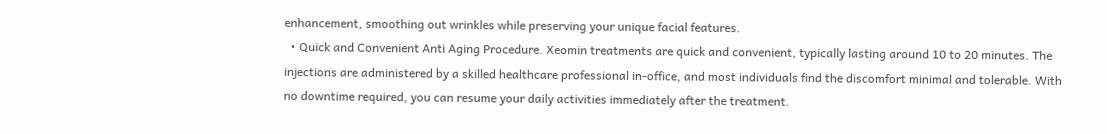enhancement, smoothing out wrinkles while preserving your unique facial features.
  • Quick and Convenient Anti Aging Procedure. Xeomin treatments are quick and convenient, typically lasting around 10 to 20 minutes. The injections are administered by a skilled healthcare professional in-office, and most individuals find the discomfort minimal and tolerable. With no downtime required, you can resume your daily activities immediately after the treatment.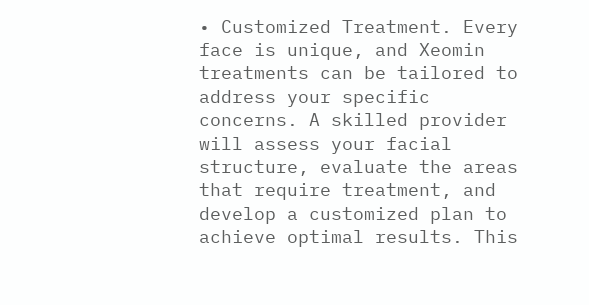• Customized Treatment. Every face is unique, and Xeomin treatments can be tailored to address your specific concerns. A skilled provider will assess your facial structure, evaluate the areas that require treatment, and develop a customized plan to achieve optimal results. This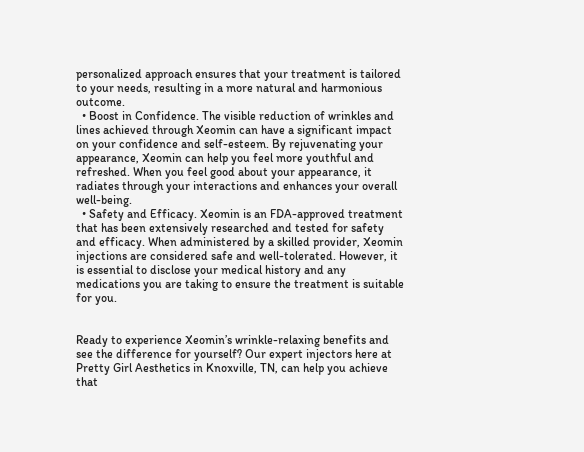personalized approach ensures that your treatment is tailored to your needs, resulting in a more natural and harmonious outcome.
  • Boost in Confidence. The visible reduction of wrinkles and lines achieved through Xeomin can have a significant impact on your confidence and self-esteem. By rejuvenating your appearance, Xeomin can help you feel more youthful and refreshed. When you feel good about your appearance, it radiates through your interactions and enhances your overall well-being.
  • Safety and Efficacy. Xeomin is an FDA-approved treatment that has been extensively researched and tested for safety and efficacy. When administered by a skilled provider, Xeomin injections are considered safe and well-tolerated. However, it is essential to disclose your medical history and any medications you are taking to ensure the treatment is suitable for you.


Ready to experience Xeomin’s wrinkle-relaxing benefits and see the difference for yourself? Our expert injectors here at Pretty Girl Aesthetics in Knoxville, TN, can help you achieve that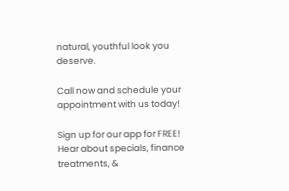natural, youthful look you deserve.

Call now and schedule your appointment with us today!

Sign up for our app for FREE! Hear about specials, finance treatments, &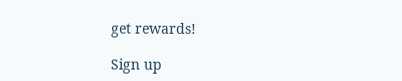get rewards!

Sign up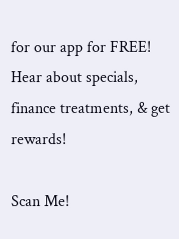for our app for FREE!
Hear about specials, finance treatments, & get rewards!

Scan Me!